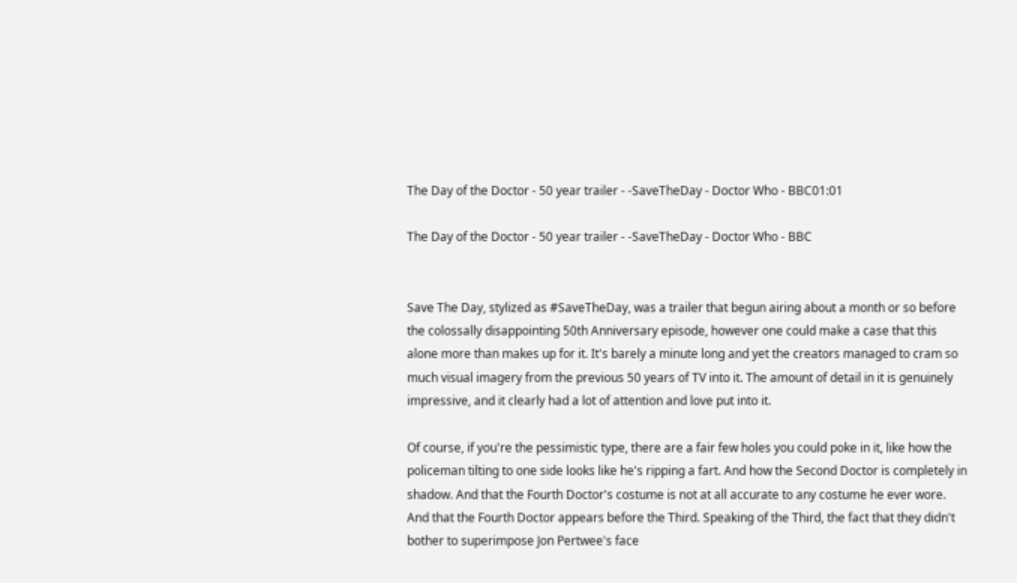The Day of the Doctor - 50 year trailer - -SaveTheDay - Doctor Who - BBC01:01

The Day of the Doctor - 50 year trailer - -SaveTheDay - Doctor Who - BBC


Save The Day, stylized as #SaveTheDay, was a trailer that begun airing about a month or so before the colossally disappointing 50th Anniversary episode, however one could make a case that this alone more than makes up for it. It's barely a minute long and yet the creators managed to cram so much visual imagery from the previous 50 years of TV into it. The amount of detail in it is genuinely impressive, and it clearly had a lot of attention and love put into it.

Of course, if you're the pessimistic type, there are a fair few holes you could poke in it, like how the policeman tilting to one side looks like he's ripping a fart. And how the Second Doctor is completely in shadow. And that the Fourth Doctor's costume is not at all accurate to any costume he ever wore. And that the Fourth Doctor appears before the Third. Speaking of the Third, the fact that they didn't bother to superimpose Jon Pertwee's face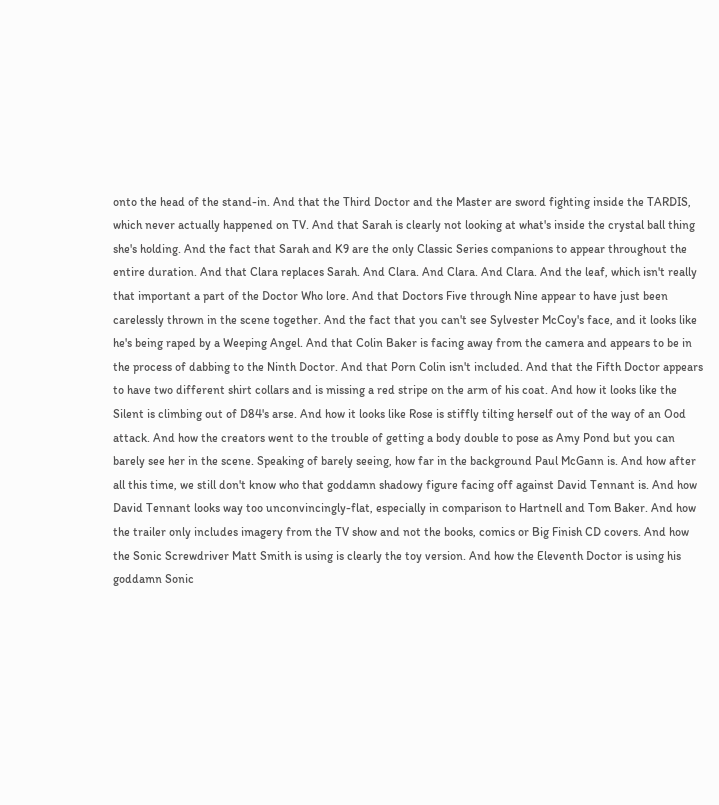onto the head of the stand-in. And that the Third Doctor and the Master are sword fighting inside the TARDIS, which never actually happened on TV. And that Sarah is clearly not looking at what's inside the crystal ball thing she's holding. And the fact that Sarah and K9 are the only Classic Series companions to appear throughout the entire duration. And that Clara replaces Sarah. And Clara. And Clara. And Clara. And the leaf, which isn't really that important a part of the Doctor Who lore. And that Doctors Five through Nine appear to have just been carelessly thrown in the scene together. And the fact that you can't see Sylvester McCoy's face, and it looks like he's being raped by a Weeping Angel. And that Colin Baker is facing away from the camera and appears to be in the process of dabbing to the Ninth Doctor. And that Porn Colin isn't included. And that the Fifth Doctor appears to have two different shirt collars and is missing a red stripe on the arm of his coat. And how it looks like the Silent is climbing out of D84's arse. And how it looks like Rose is stiffly tilting herself out of the way of an Ood attack. And how the creators went to the trouble of getting a body double to pose as Amy Pond but you can barely see her in the scene. Speaking of barely seeing, how far in the background Paul McGann is. And how after all this time, we still don't know who that goddamn shadowy figure facing off against David Tennant is. And how David Tennant looks way too unconvincingly-flat, especially in comparison to Hartnell and Tom Baker. And how the trailer only includes imagery from the TV show and not the books, comics or Big Finish CD covers. And how the Sonic Screwdriver Matt Smith is using is clearly the toy version. And how the Eleventh Doctor is using his goddamn Sonic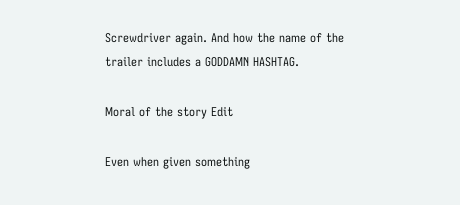Screwdriver again. And how the name of the trailer includes a GODDAMN HASHTAG.

Moral of the story Edit

Even when given something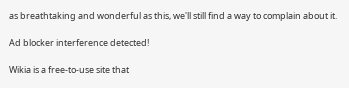as breathtaking and wonderful as this, we'll still find a way to complain about it.

Ad blocker interference detected!

Wikia is a free-to-use site that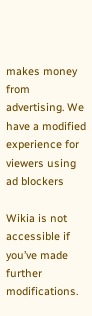makes money from advertising. We have a modified experience for viewers using ad blockers

Wikia is not accessible if you’ve made further modifications.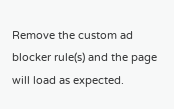Remove the custom ad blocker rule(s) and the page will load as expected.